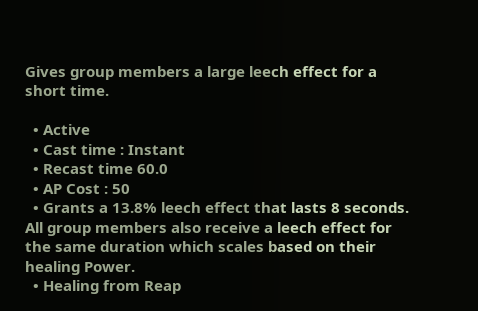Gives group members a large leech effect for a short time.

  • Active
  • Cast time : Instant
  • Recast time 60.0
  • AP Cost : 50
  • Grants a 13.8% leech effect that lasts 8 seconds. All group members also receive a leech effect for the same duration which scales based on their healing Power.
  • Healing from Reap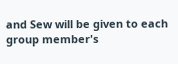and Sew will be given to each group member's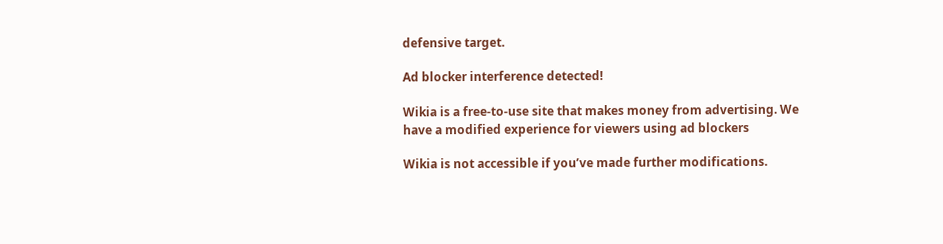defensive target.

Ad blocker interference detected!

Wikia is a free-to-use site that makes money from advertising. We have a modified experience for viewers using ad blockers

Wikia is not accessible if you’ve made further modifications.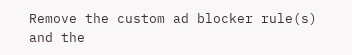Remove the custom ad blocker rule(s) and the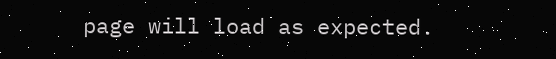page will load as expected.